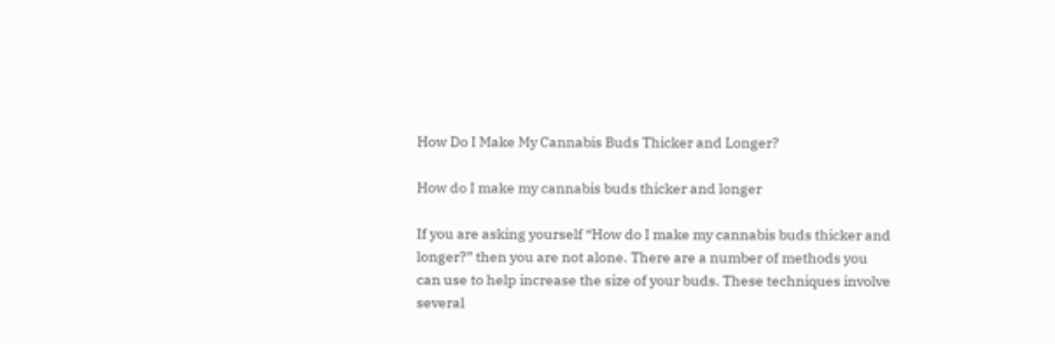How Do I Make My Cannabis Buds Thicker and Longer?

How do I make my cannabis buds thicker and longer

If you are asking yourself “How do I make my cannabis buds thicker and longer?” then you are not alone. There are a number of methods you can use to help increase the size of your buds. These techniques involve several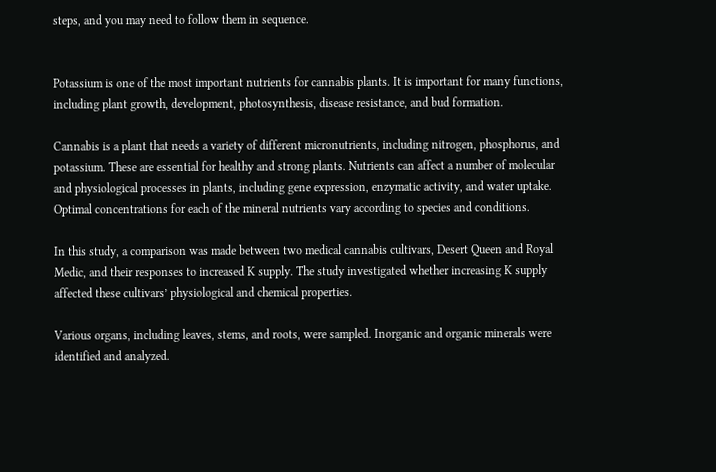steps, and you may need to follow them in sequence.


Potassium is one of the most important nutrients for cannabis plants. It is important for many functions, including plant growth, development, photosynthesis, disease resistance, and bud formation.

Cannabis is a plant that needs a variety of different micronutrients, including nitrogen, phosphorus, and potassium. These are essential for healthy and strong plants. Nutrients can affect a number of molecular and physiological processes in plants, including gene expression, enzymatic activity, and water uptake. Optimal concentrations for each of the mineral nutrients vary according to species and conditions.

In this study, a comparison was made between two medical cannabis cultivars, Desert Queen and Royal Medic, and their responses to increased K supply. The study investigated whether increasing K supply affected these cultivars’ physiological and chemical properties.

Various organs, including leaves, stems, and roots, were sampled. Inorganic and organic minerals were identified and analyzed.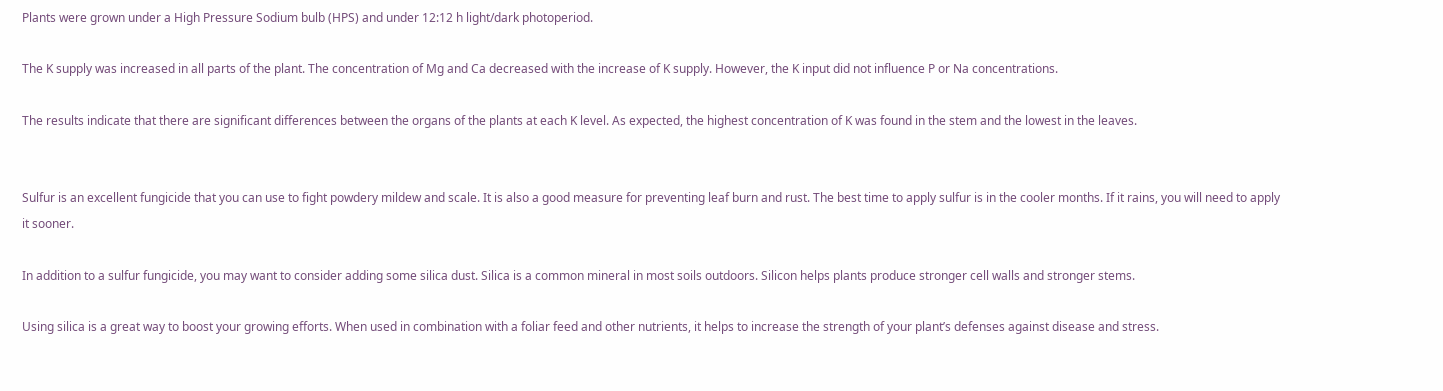Plants were grown under a High Pressure Sodium bulb (HPS) and under 12:12 h light/dark photoperiod.

The K supply was increased in all parts of the plant. The concentration of Mg and Ca decreased with the increase of K supply. However, the K input did not influence P or Na concentrations.

The results indicate that there are significant differences between the organs of the plants at each K level. As expected, the highest concentration of K was found in the stem and the lowest in the leaves.


Sulfur is an excellent fungicide that you can use to fight powdery mildew and scale. It is also a good measure for preventing leaf burn and rust. The best time to apply sulfur is in the cooler months. If it rains, you will need to apply it sooner.

In addition to a sulfur fungicide, you may want to consider adding some silica dust. Silica is a common mineral in most soils outdoors. Silicon helps plants produce stronger cell walls and stronger stems.

Using silica is a great way to boost your growing efforts. When used in combination with a foliar feed and other nutrients, it helps to increase the strength of your plant’s defenses against disease and stress.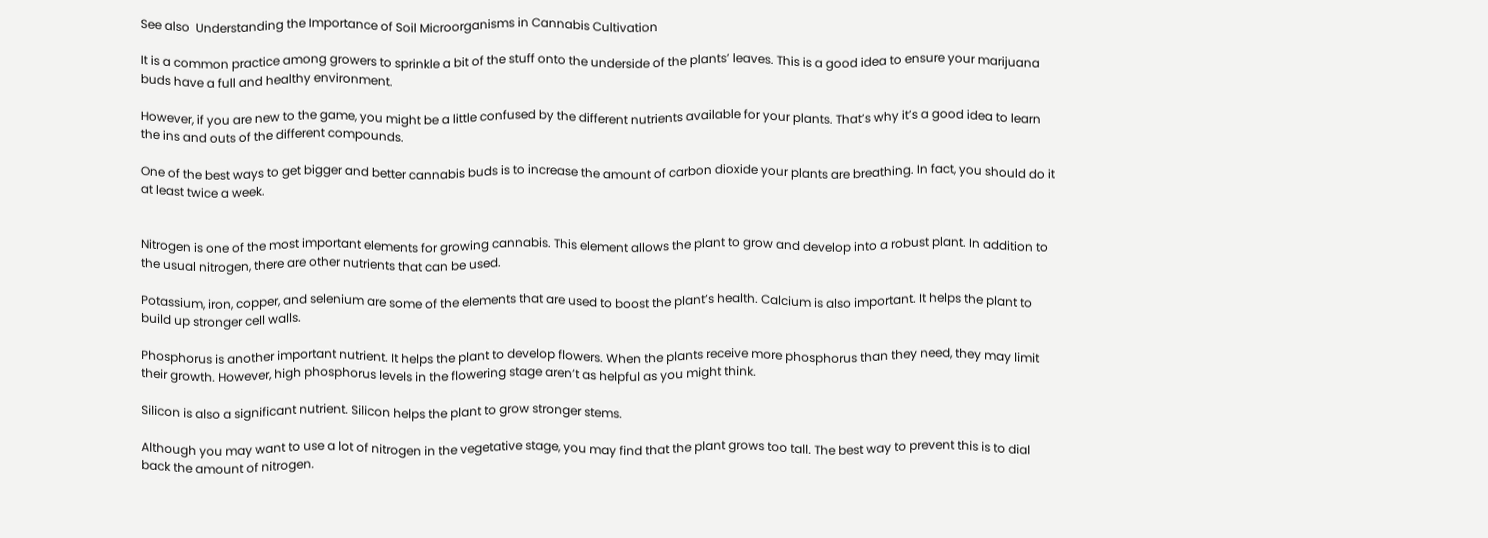See also  Understanding the Importance of Soil Microorganisms in Cannabis Cultivation

It is a common practice among growers to sprinkle a bit of the stuff onto the underside of the plants’ leaves. This is a good idea to ensure your marijuana buds have a full and healthy environment.

However, if you are new to the game, you might be a little confused by the different nutrients available for your plants. That’s why it’s a good idea to learn the ins and outs of the different compounds.

One of the best ways to get bigger and better cannabis buds is to increase the amount of carbon dioxide your plants are breathing. In fact, you should do it at least twice a week.


Nitrogen is one of the most important elements for growing cannabis. This element allows the plant to grow and develop into a robust plant. In addition to the usual nitrogen, there are other nutrients that can be used.

Potassium, iron, copper, and selenium are some of the elements that are used to boost the plant’s health. Calcium is also important. It helps the plant to build up stronger cell walls.

Phosphorus is another important nutrient. It helps the plant to develop flowers. When the plants receive more phosphorus than they need, they may limit their growth. However, high phosphorus levels in the flowering stage aren’t as helpful as you might think.

Silicon is also a significant nutrient. Silicon helps the plant to grow stronger stems.

Although you may want to use a lot of nitrogen in the vegetative stage, you may find that the plant grows too tall. The best way to prevent this is to dial back the amount of nitrogen.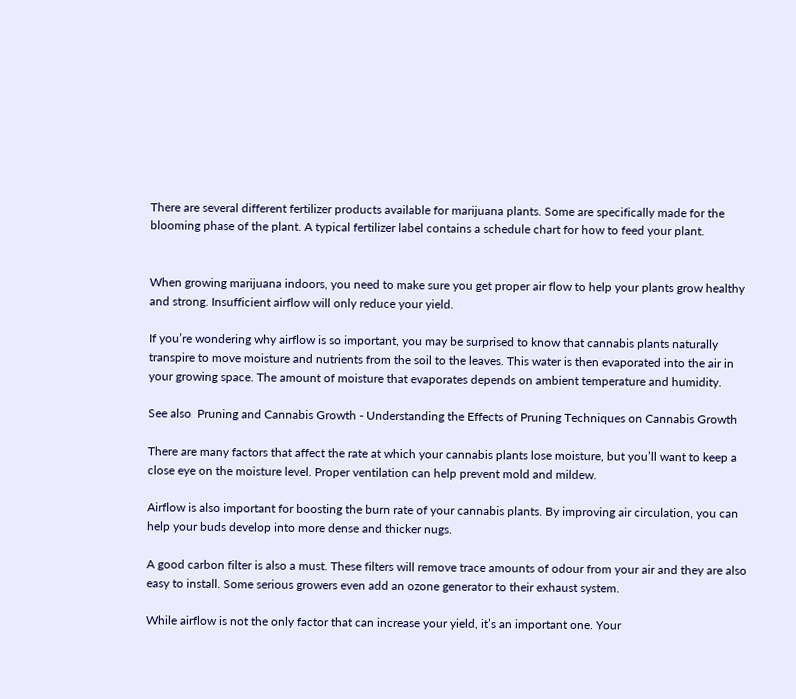There are several different fertilizer products available for marijuana plants. Some are specifically made for the blooming phase of the plant. A typical fertilizer label contains a schedule chart for how to feed your plant.


When growing marijuana indoors, you need to make sure you get proper air flow to help your plants grow healthy and strong. Insufficient airflow will only reduce your yield.

If you’re wondering why airflow is so important, you may be surprised to know that cannabis plants naturally transpire to move moisture and nutrients from the soil to the leaves. This water is then evaporated into the air in your growing space. The amount of moisture that evaporates depends on ambient temperature and humidity.

See also  Pruning and Cannabis Growth - Understanding the Effects of Pruning Techniques on Cannabis Growth

There are many factors that affect the rate at which your cannabis plants lose moisture, but you’ll want to keep a close eye on the moisture level. Proper ventilation can help prevent mold and mildew.

Airflow is also important for boosting the burn rate of your cannabis plants. By improving air circulation, you can help your buds develop into more dense and thicker nugs.

A good carbon filter is also a must. These filters will remove trace amounts of odour from your air and they are also easy to install. Some serious growers even add an ozone generator to their exhaust system.

While airflow is not the only factor that can increase your yield, it’s an important one. Your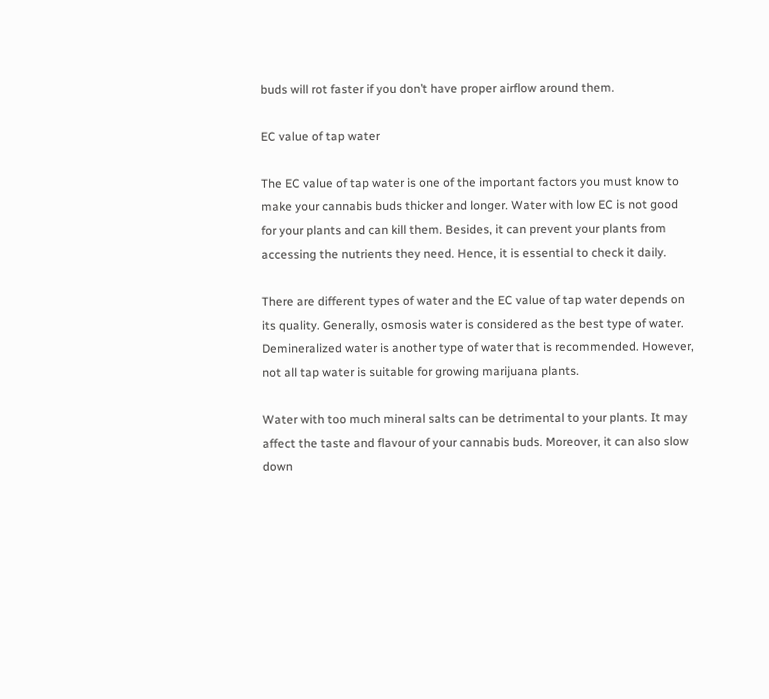buds will rot faster if you don’t have proper airflow around them.

EC value of tap water

The EC value of tap water is one of the important factors you must know to make your cannabis buds thicker and longer. Water with low EC is not good for your plants and can kill them. Besides, it can prevent your plants from accessing the nutrients they need. Hence, it is essential to check it daily.

There are different types of water and the EC value of tap water depends on its quality. Generally, osmosis water is considered as the best type of water. Demineralized water is another type of water that is recommended. However, not all tap water is suitable for growing marijuana plants.

Water with too much mineral salts can be detrimental to your plants. It may affect the taste and flavour of your cannabis buds. Moreover, it can also slow down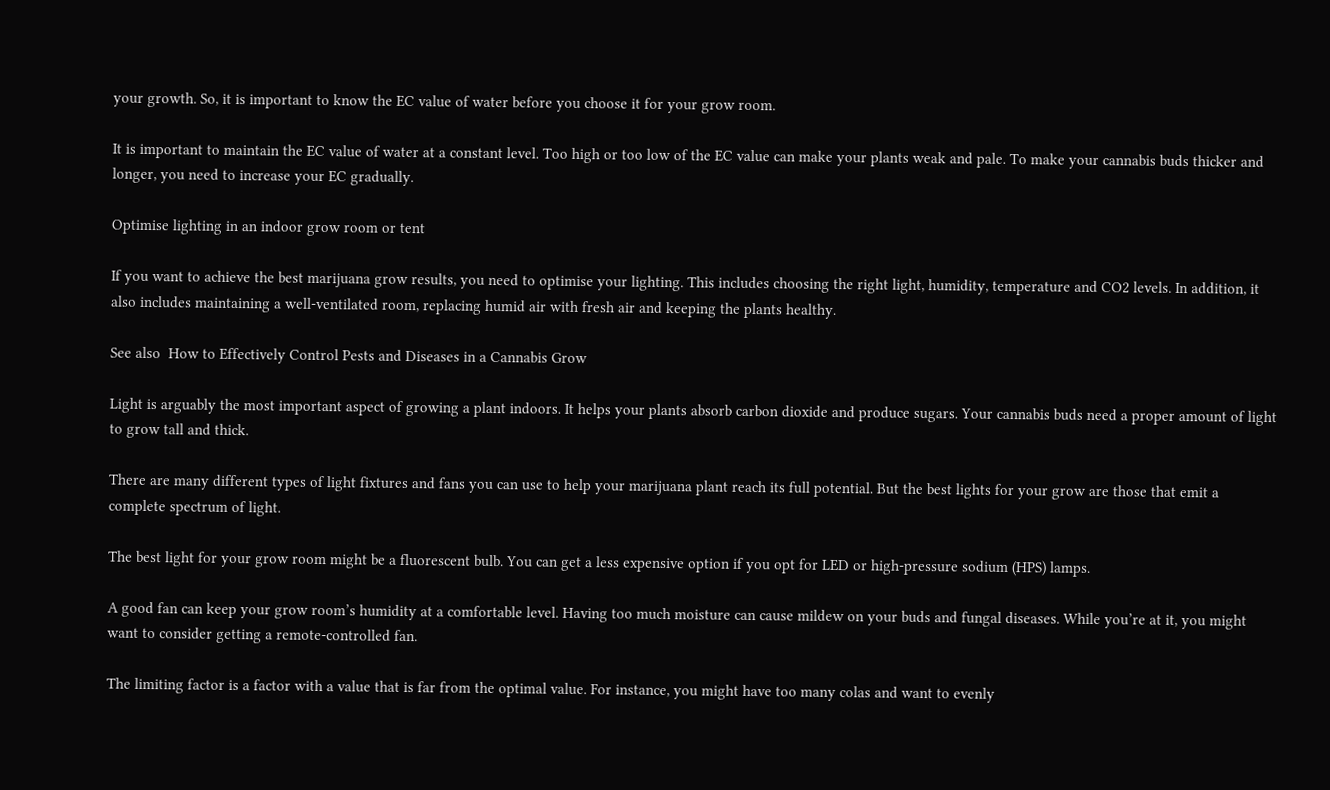your growth. So, it is important to know the EC value of water before you choose it for your grow room.

It is important to maintain the EC value of water at a constant level. Too high or too low of the EC value can make your plants weak and pale. To make your cannabis buds thicker and longer, you need to increase your EC gradually.

Optimise lighting in an indoor grow room or tent

If you want to achieve the best marijuana grow results, you need to optimise your lighting. This includes choosing the right light, humidity, temperature and CO2 levels. In addition, it also includes maintaining a well-ventilated room, replacing humid air with fresh air and keeping the plants healthy.

See also  How to Effectively Control Pests and Diseases in a Cannabis Grow

Light is arguably the most important aspect of growing a plant indoors. It helps your plants absorb carbon dioxide and produce sugars. Your cannabis buds need a proper amount of light to grow tall and thick.

There are many different types of light fixtures and fans you can use to help your marijuana plant reach its full potential. But the best lights for your grow are those that emit a complete spectrum of light.

The best light for your grow room might be a fluorescent bulb. You can get a less expensive option if you opt for LED or high-pressure sodium (HPS) lamps.

A good fan can keep your grow room’s humidity at a comfortable level. Having too much moisture can cause mildew on your buds and fungal diseases. While you’re at it, you might want to consider getting a remote-controlled fan.

The limiting factor is a factor with a value that is far from the optimal value. For instance, you might have too many colas and want to evenly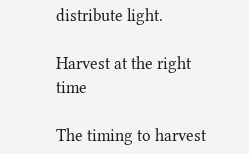distribute light.

Harvest at the right time

The timing to harvest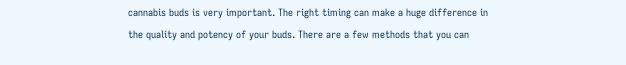cannabis buds is very important. The right timing can make a huge difference in the quality and potency of your buds. There are a few methods that you can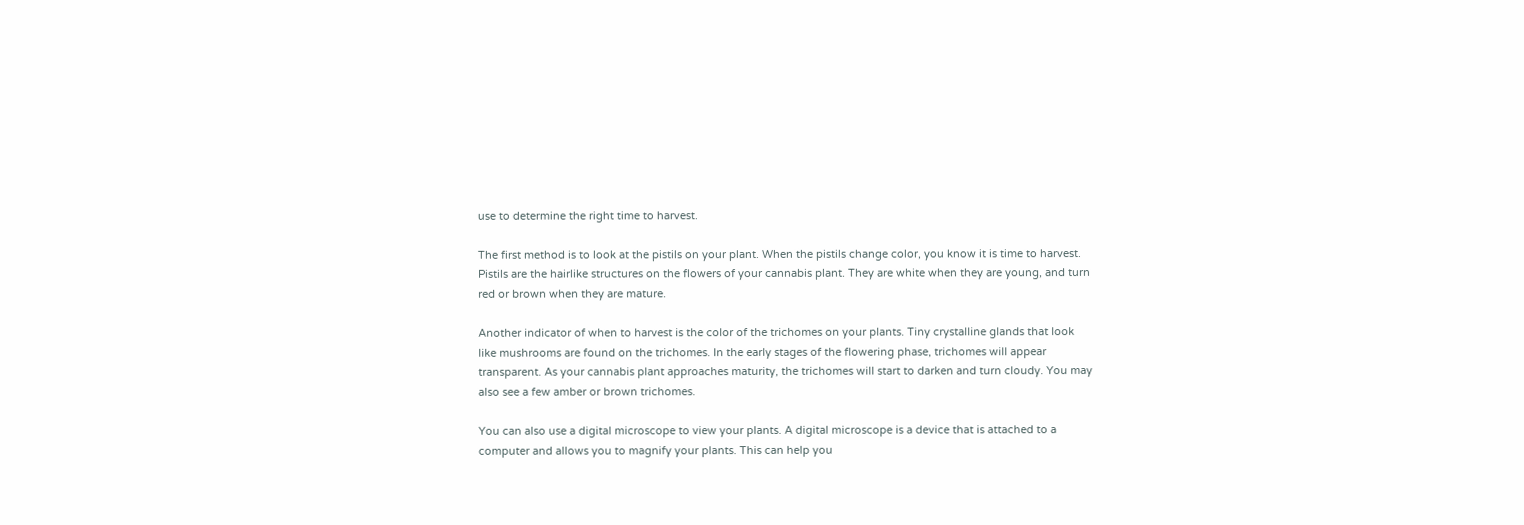use to determine the right time to harvest.

The first method is to look at the pistils on your plant. When the pistils change color, you know it is time to harvest. Pistils are the hairlike structures on the flowers of your cannabis plant. They are white when they are young, and turn red or brown when they are mature.

Another indicator of when to harvest is the color of the trichomes on your plants. Tiny crystalline glands that look like mushrooms are found on the trichomes. In the early stages of the flowering phase, trichomes will appear transparent. As your cannabis plant approaches maturity, the trichomes will start to darken and turn cloudy. You may also see a few amber or brown trichomes.

You can also use a digital microscope to view your plants. A digital microscope is a device that is attached to a computer and allows you to magnify your plants. This can help you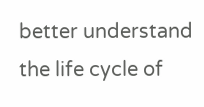better understand the life cycle of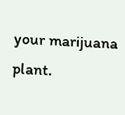your marijuana plant.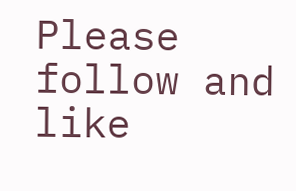Please follow and like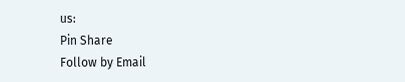us:
Pin Share
Follow by Email